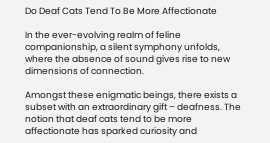Do Deaf Cats Tend To Be More Affectionate

In the ever-evolving realm of feline companionship, a silent symphony unfolds, where the absence of sound gives rise to new dimensions of connection.

Amongst these enigmatic beings, there exists a subset with an extraordinary gift – deafness. The notion that deaf cats tend to be more affectionate has sparked curiosity and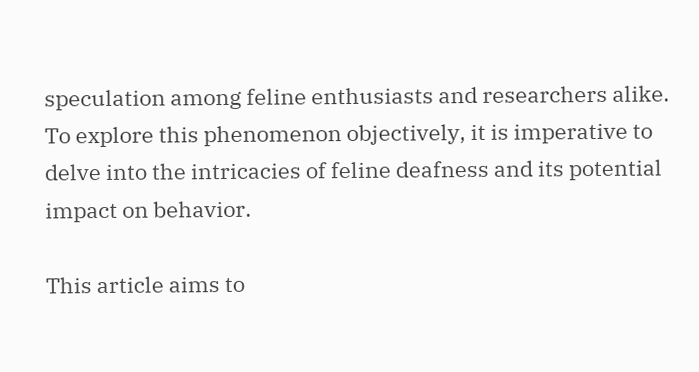speculation among feline enthusiasts and researchers alike. To explore this phenomenon objectively, it is imperative to delve into the intricacies of feline deafness and its potential impact on behavior.

This article aims to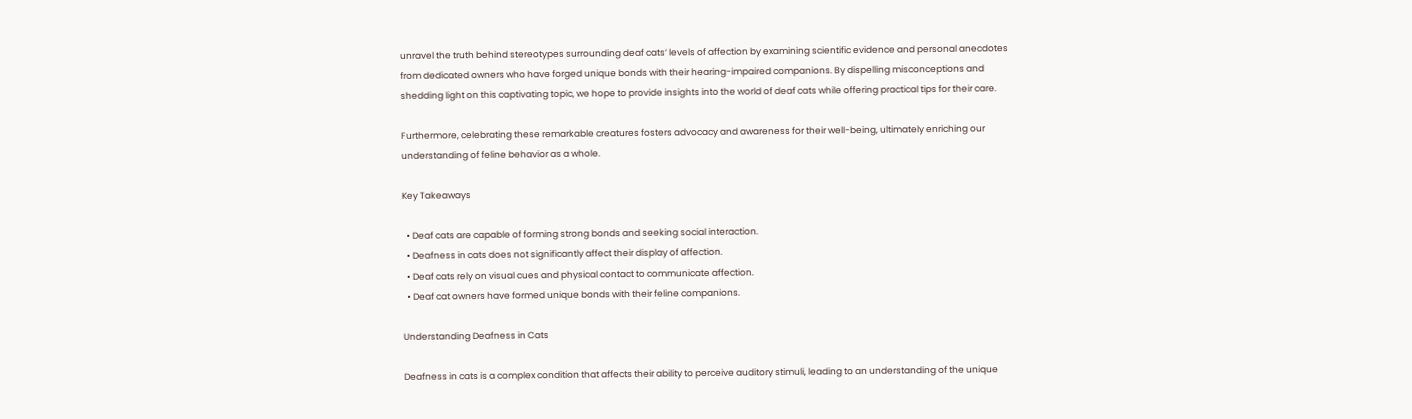unravel the truth behind stereotypes surrounding deaf cats‘ levels of affection by examining scientific evidence and personal anecdotes from dedicated owners who have forged unique bonds with their hearing-impaired companions. By dispelling misconceptions and shedding light on this captivating topic, we hope to provide insights into the world of deaf cats while offering practical tips for their care.

Furthermore, celebrating these remarkable creatures fosters advocacy and awareness for their well-being, ultimately enriching our understanding of feline behavior as a whole.

Key Takeaways

  • Deaf cats are capable of forming strong bonds and seeking social interaction.
  • Deafness in cats does not significantly affect their display of affection.
  • Deaf cats rely on visual cues and physical contact to communicate affection.
  • Deaf cat owners have formed unique bonds with their feline companions.

Understanding Deafness in Cats

Deafness in cats is a complex condition that affects their ability to perceive auditory stimuli, leading to an understanding of the unique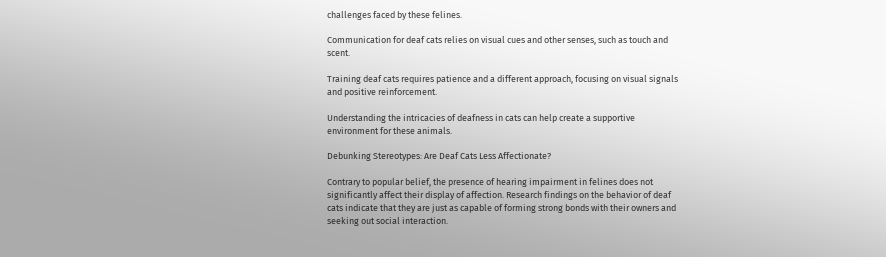challenges faced by these felines.

Communication for deaf cats relies on visual cues and other senses, such as touch and scent.

Training deaf cats requires patience and a different approach, focusing on visual signals and positive reinforcement.

Understanding the intricacies of deafness in cats can help create a supportive environment for these animals.

Debunking Stereotypes: Are Deaf Cats Less Affectionate?

Contrary to popular belief, the presence of hearing impairment in felines does not significantly affect their display of affection. Research findings on the behavior of deaf cats indicate that they are just as capable of forming strong bonds with their owners and seeking out social interaction.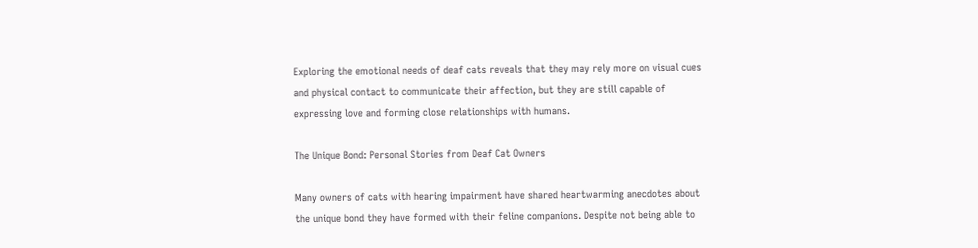Exploring the emotional needs of deaf cats reveals that they may rely more on visual cues and physical contact to communicate their affection, but they are still capable of expressing love and forming close relationships with humans.

The Unique Bond: Personal Stories from Deaf Cat Owners

Many owners of cats with hearing impairment have shared heartwarming anecdotes about the unique bond they have formed with their feline companions. Despite not being able to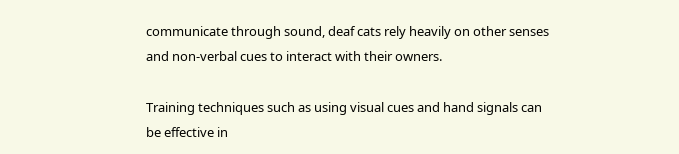communicate through sound, deaf cats rely heavily on other senses and non-verbal cues to interact with their owners.

Training techniques such as using visual cues and hand signals can be effective in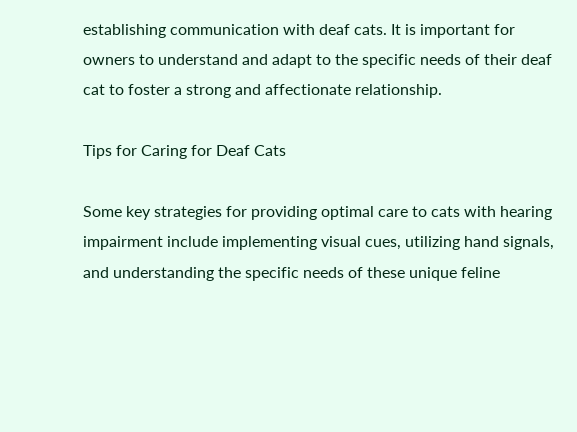establishing communication with deaf cats. It is important for owners to understand and adapt to the specific needs of their deaf cat to foster a strong and affectionate relationship.

Tips for Caring for Deaf Cats

Some key strategies for providing optimal care to cats with hearing impairment include implementing visual cues, utilizing hand signals, and understanding the specific needs of these unique feline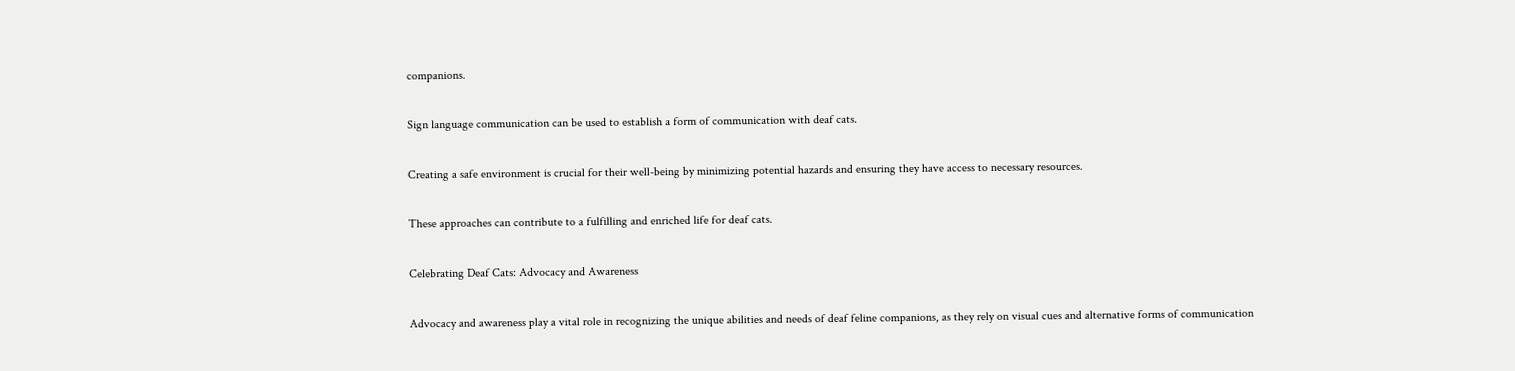companions.

Sign language communication can be used to establish a form of communication with deaf cats.

Creating a safe environment is crucial for their well-being by minimizing potential hazards and ensuring they have access to necessary resources.

These approaches can contribute to a fulfilling and enriched life for deaf cats.

Celebrating Deaf Cats: Advocacy and Awareness

Advocacy and awareness play a vital role in recognizing the unique abilities and needs of deaf feline companions, as they rely on visual cues and alternative forms of communication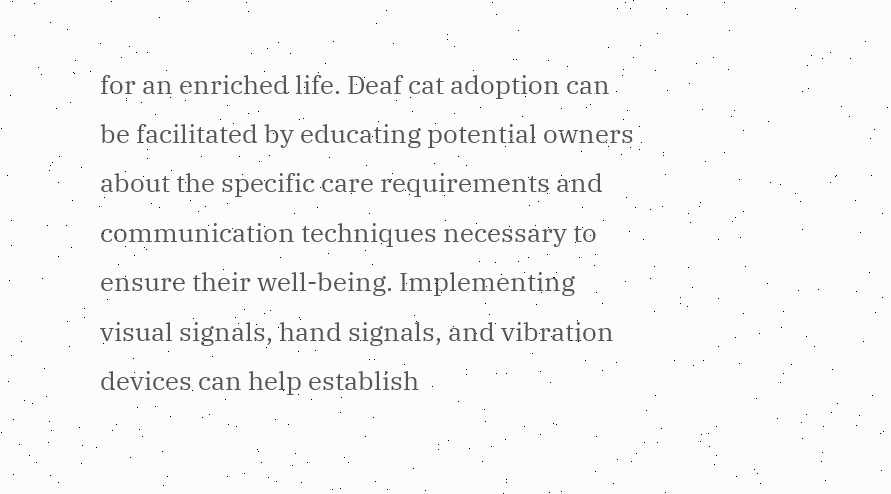for an enriched life. Deaf cat adoption can be facilitated by educating potential owners about the specific care requirements and communication techniques necessary to ensure their well-being. Implementing visual signals, hand signals, and vibration devices can help establish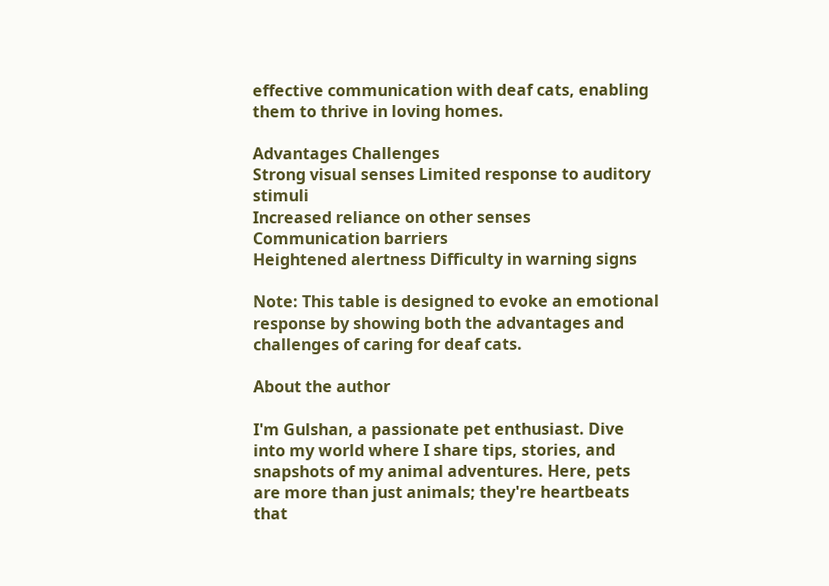effective communication with deaf cats, enabling them to thrive in loving homes.

Advantages Challenges
Strong visual senses Limited response to auditory stimuli
Increased reliance on other senses Communication barriers
Heightened alertness Difficulty in warning signs

Note: This table is designed to evoke an emotional response by showing both the advantages and challenges of caring for deaf cats.

About the author

I'm Gulshan, a passionate pet enthusiast. Dive into my world where I share tips, stories, and snapshots of my animal adventures. Here, pets are more than just animals; they're heartbeats that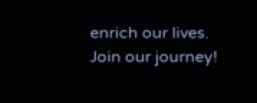enrich our lives. Join our journey!